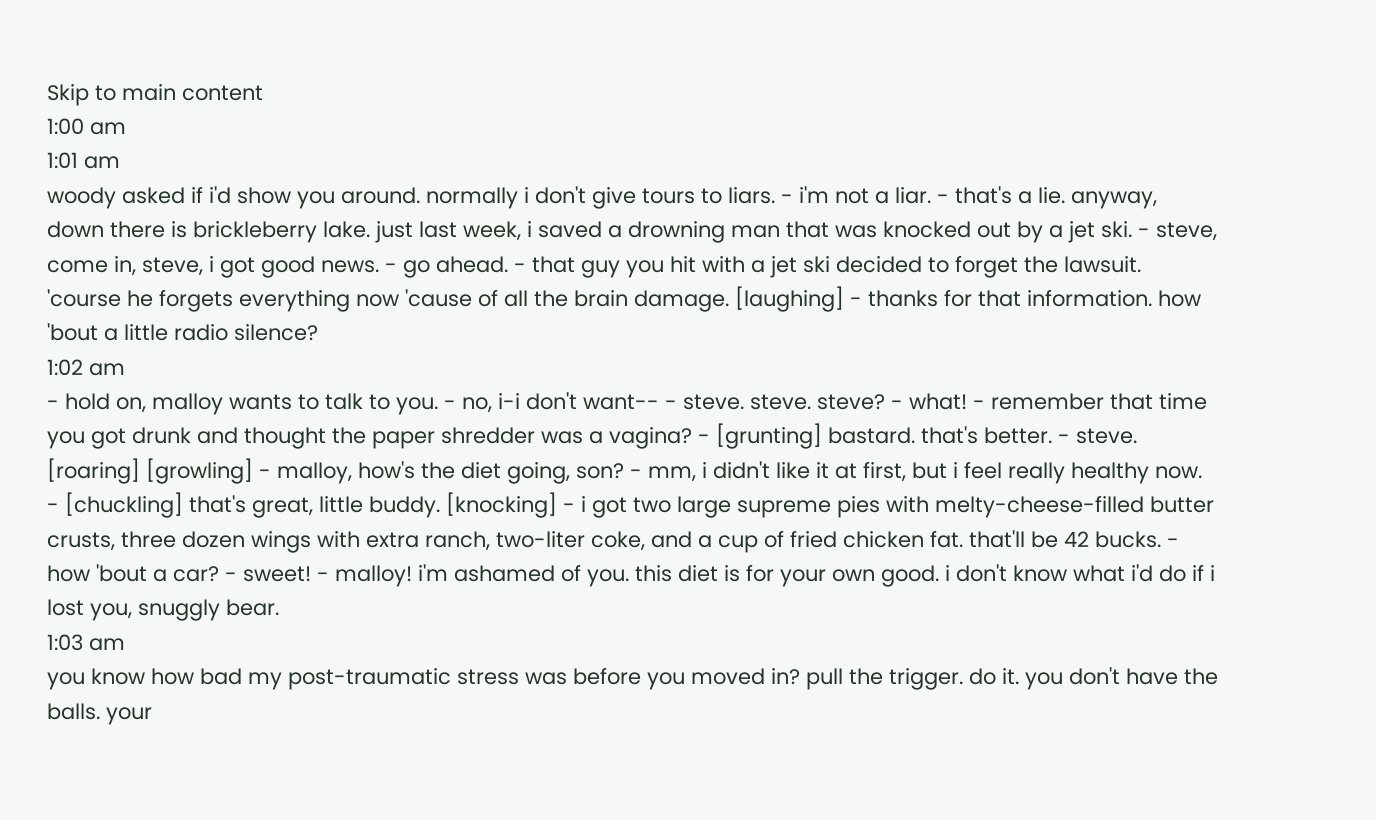Skip to main content
1:00 am
1:01 am
woody asked if i'd show you around. normally i don't give tours to liars. - i'm not a liar. - that's a lie. anyway, down there is brickleberry lake. just last week, i saved a drowning man that was knocked out by a jet ski. - steve, come in, steve, i got good news. - go ahead. - that guy you hit with a jet ski decided to forget the lawsuit. 'course he forgets everything now 'cause of all the brain damage. [laughing] - thanks for that information. how 'bout a little radio silence?
1:02 am
- hold on, malloy wants to talk to you. - no, i-i don't want-- - steve. steve. steve? - what! - remember that time you got drunk and thought the paper shredder was a vagina? - [grunting] bastard. that's better. - steve. [roaring] [growling] - malloy, how's the diet going, son? - mm, i didn't like it at first, but i feel really healthy now. - [chuckling] that's great, little buddy. [knocking] - i got two large supreme pies with melty-cheese-filled butter crusts, three dozen wings with extra ranch, two-liter coke, and a cup of fried chicken fat. that'll be 42 bucks. - how 'bout a car? - sweet! - malloy! i'm ashamed of you. this diet is for your own good. i don't know what i'd do if i lost you, snuggly bear.
1:03 am
you know how bad my post-traumatic stress was before you moved in? pull the trigger. do it. you don't have the balls. your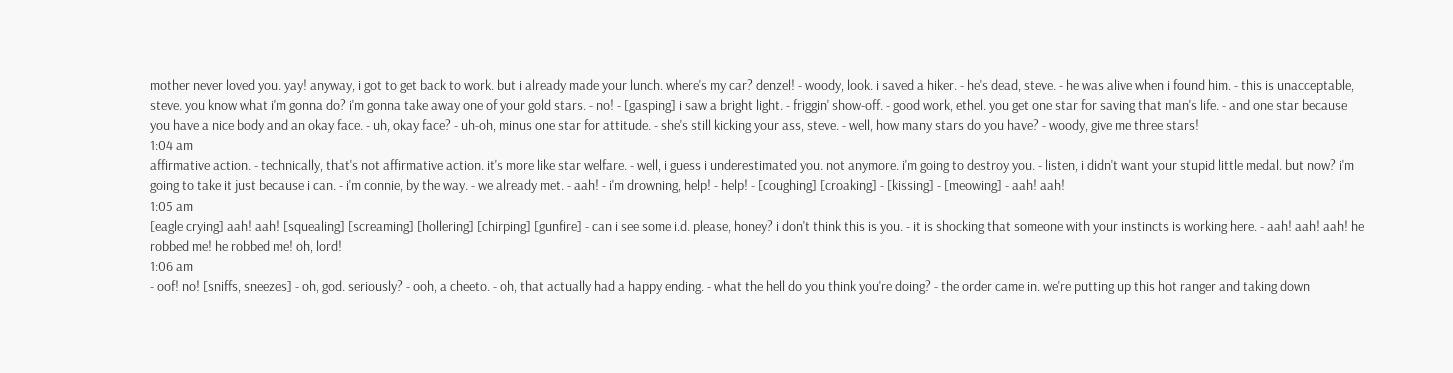mother never loved you. yay! anyway, i got to get back to work. but i already made your lunch. where's my car? denzel! - woody, look. i saved a hiker. - he's dead, steve. - he was alive when i found him. - this is unacceptable, steve. you know what i'm gonna do? i'm gonna take away one of your gold stars. - no! - [gasping] i saw a bright light. - friggin' show-off. - good work, ethel. you get one star for saving that man's life. - and one star because you have a nice body and an okay face. - uh, okay face? - uh-oh, minus one star for attitude. - she's still kicking your ass, steve. - well, how many stars do you have? - woody, give me three stars!
1:04 am
affirmative action. - technically, that's not affirmative action. it's more like star welfare. - well, i guess i underestimated you. not anymore. i'm going to destroy you. - listen, i didn't want your stupid little medal. but now? i'm going to take it just because i can. - i'm connie, by the way. - we already met. - aah! - i'm drowning, help! - help! - [coughing] [croaking] - [kissing] - [meowing] - aah! aah!
1:05 am
[eagle crying] aah! aah! [squealing] [screaming] [hollering] [chirping] [gunfire] - can i see some i.d. please, honey? i don't think this is you. - it is shocking that someone with your instincts is working here. - aah! aah! aah! he robbed me! he robbed me! oh, lord!
1:06 am
- oof! no! [sniffs, sneezes] - oh, god. seriously? - ooh, a cheeto. - oh, that actually had a happy ending. - what the hell do you think you're doing? - the order came in. we're putting up this hot ranger and taking down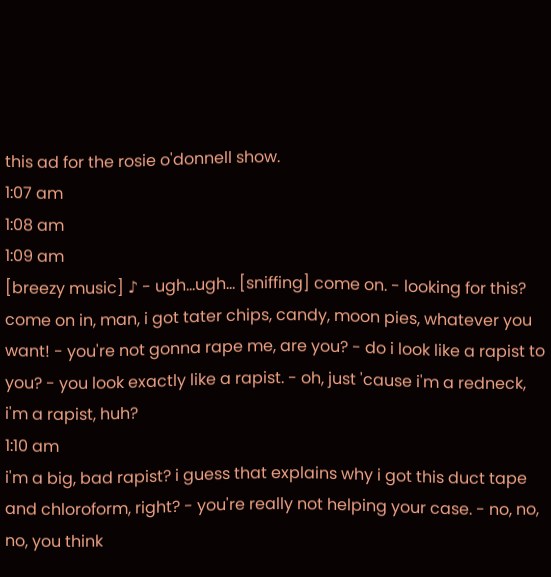this ad for the rosie o'donnell show.
1:07 am
1:08 am
1:09 am
[breezy music] ♪ - ugh...ugh... [sniffing] come on. - looking for this? come on in, man, i got tater chips, candy, moon pies, whatever you want! - you're not gonna rape me, are you? - do i look like a rapist to you? - you look exactly like a rapist. - oh, just 'cause i'm a redneck, i'm a rapist, huh?
1:10 am
i'm a big, bad rapist? i guess that explains why i got this duct tape and chloroform, right? - you're really not helping your case. - no, no, no, you think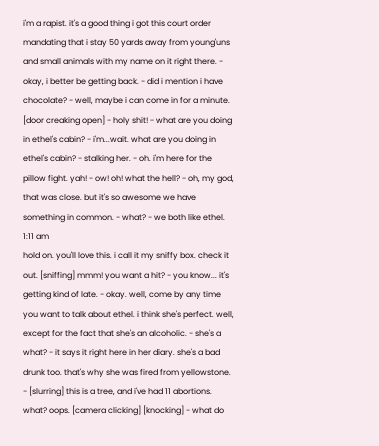i'm a rapist. it's a good thing i got this court order mandating that i stay 50 yards away from young'uns and small animals with my name on it right there. - okay, i better be getting back. - did i mention i have chocolate? - well, maybe i can come in for a minute. [door creaking open] - holy shit! - what are you doing in ethel's cabin? - i'm...wait. what are you doing in ethel's cabin? - stalking her. - oh. i'm here for the pillow fight. yah! - ow! oh! what the hell? - oh, my god, that was close. but it's so awesome we have something in common. - what? - we both like ethel.
1:11 am
hold on. you'll love this. i call it my sniffy box. check it out. [sniffing] mmm! you want a hit? - you know... it's getting kind of late. - okay. well, come by any time you want to talk about ethel. i think she's perfect. well, except for the fact that she's an alcoholic. - she's a what? - it says it right here in her diary. she's a bad drunk too. that's why she was fired from yellowstone. - [slurring] this is a tree, and i've had 11 abortions. what? oops. [camera clicking] [knocking] - what do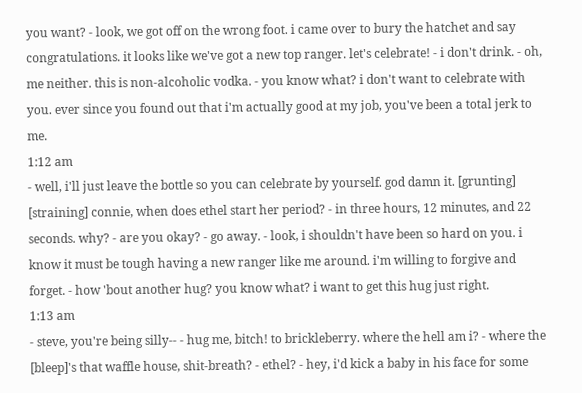you want? - look, we got off on the wrong foot. i came over to bury the hatchet and say congratulations. it looks like we've got a new top ranger. let's celebrate! - i don't drink. - oh, me neither. this is non-alcoholic vodka. - you know what? i don't want to celebrate with you. ever since you found out that i'm actually good at my job, you've been a total jerk to me.
1:12 am
- well, i'll just leave the bottle so you can celebrate by yourself. god damn it. [grunting] [straining] connie, when does ethel start her period? - in three hours, 12 minutes, and 22 seconds. why? - are you okay? - go away. - look, i shouldn't have been so hard on you. i know it must be tough having a new ranger like me around. i'm willing to forgive and forget. - how 'bout another hug? you know what? i want to get this hug just right.
1:13 am
- steve, you're being silly-- - hug me, bitch! to brickleberry. where the hell am i? - where the [bleep]'s that waffle house, shit-breath? - ethel? - hey, i'd kick a baby in his face for some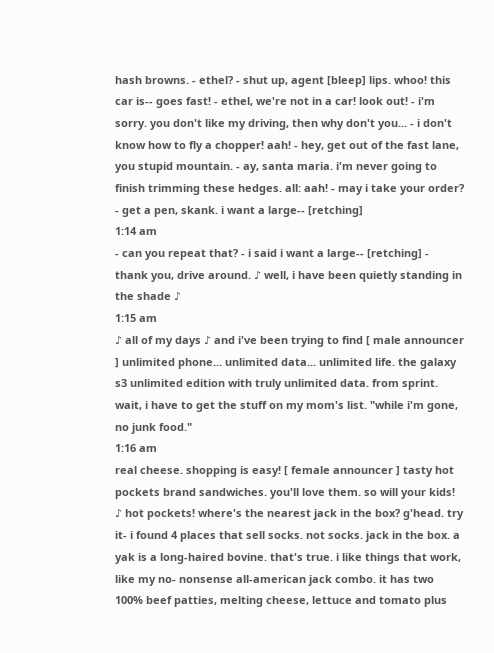hash browns. - ethel? - shut up, agent [bleep] lips. whoo! this car is-- goes fast! - ethel, we're not in a car! look out! - i'm sorry. you don't like my driving, then why don't you... - i don't know how to fly a chopper! aah! - hey, get out of the fast lane, you stupid mountain. - ay, santa maria. i'm never going to finish trimming these hedges. all: aah! - may i take your order? - get a pen, skank. i want a large-- [retching]
1:14 am
- can you repeat that? - i said i want a large-- [retching] - thank you, drive around. ♪ well, i have been quietly standing in the shade ♪
1:15 am
♪ all of my days ♪ and i've been trying to find [ male announcer ] unlimited phone... unlimited data... unlimited life. the galaxy s3 unlimited edition with truly unlimited data. from sprint. wait, i have to get the stuff on my mom's list. "while i'm gone, no junk food."
1:16 am
real cheese. shopping is easy! [ female announcer ] tasty hot pockets brand sandwiches. you'll love them. so will your kids! ♪ hot pockets! where's the nearest jack in the box? g'head. try it- i found 4 places that sell socks. not socks. jack in the box. a yak is a long-haired bovine. that's true. i like things that work, like my no- nonsense all-american jack combo. it has two 100% beef patties, melting cheese, lettuce and tomato plus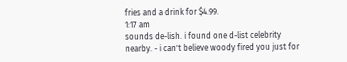fries and a drink for $4.99.
1:17 am
sounds de-lish. i found one d-list celebrity nearby. - i can't believe woody fired you just for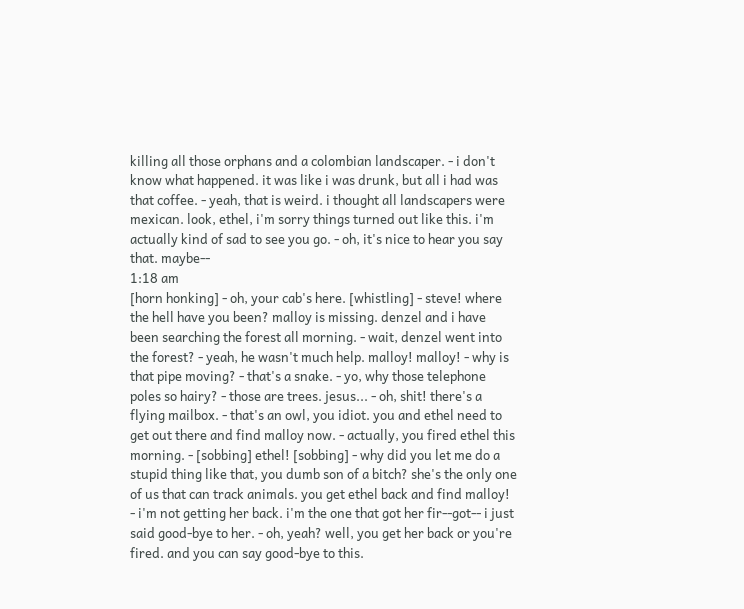killing all those orphans and a colombian landscaper. - i don't know what happened. it was like i was drunk, but all i had was that coffee. - yeah, that is weird. i thought all landscapers were mexican. look, ethel, i'm sorry things turned out like this. i'm actually kind of sad to see you go. - oh, it's nice to hear you say that. maybe--
1:18 am
[horn honking] - oh, your cab's here. [whistling] - steve! where the hell have you been? malloy is missing. denzel and i have been searching the forest all morning. - wait, denzel went into the forest? - yeah, he wasn't much help. malloy! malloy! - why is that pipe moving? - that's a snake. - yo, why those telephone poles so hairy? - those are trees. jesus... - oh, shit! there's a flying mailbox. - that's an owl, you idiot. you and ethel need to get out there and find malloy now. - actually, you fired ethel this morning. - [sobbing] ethel! [sobbing] - why did you let me do a stupid thing like that, you dumb son of a bitch? she's the only one of us that can track animals. you get ethel back and find malloy! - i'm not getting her back. i'm the one that got her fir--got-- i just said good-bye to her. - oh, yeah? well, you get her back or you're fired. and you can say good-bye to this.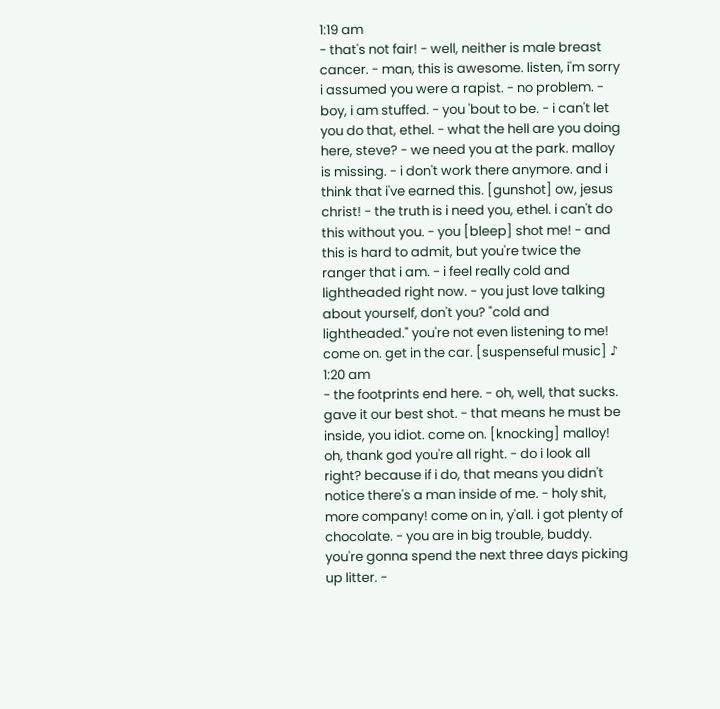1:19 am
- that's not fair! - well, neither is male breast cancer. - man, this is awesome. listen, i'm sorry i assumed you were a rapist. - no problem. - boy, i am stuffed. - you 'bout to be. - i can't let you do that, ethel. - what the hell are you doing here, steve? - we need you at the park. malloy is missing. - i don't work there anymore. and i think that i've earned this. [gunshot] ow, jesus christ! - the truth is i need you, ethel. i can't do this without you. - you [bleep] shot me! - and this is hard to admit, but you're twice the ranger that i am. - i feel really cold and lightheaded right now. - you just love talking about yourself, don't you? "cold and lightheaded." you're not even listening to me! come on. get in the car. [suspenseful music] ♪
1:20 am
- the footprints end here. - oh, well, that sucks. gave it our best shot. - that means he must be inside, you idiot. come on. [knocking] malloy! oh, thank god you're all right. - do i look all right? because if i do, that means you didn't notice there's a man inside of me. - holy shit, more company! come on in, y'all. i got plenty of chocolate. - you are in big trouble, buddy. you're gonna spend the next three days picking up litter. -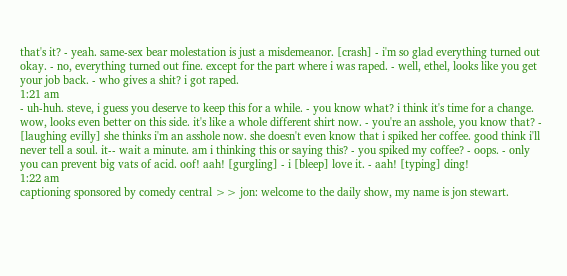that's it? - yeah. same-sex bear molestation is just a misdemeanor. [crash] - i'm so glad everything turned out okay. - no, everything turned out fine. except for the part where i was raped. - well, ethel, looks like you get your job back. - who gives a shit? i got raped.
1:21 am
- uh-huh. steve, i guess you deserve to keep this for a while. - you know what? i think it's time for a change. wow, looks even better on this side. it's like a whole different shirt now. - you're an asshole, you know that? - [laughing evilly] she thinks i'm an asshole now. she doesn't even know that i spiked her coffee. good think i'll never tell a soul. it-- wait a minute. am i thinking this or saying this? - you spiked my coffee? - oops. - only you can prevent big vats of acid. oof! aah! [gurgling] - i [bleep] love it. - aah! [typing] ding!
1:22 am
captioning sponsored by comedy central >> jon: welcome to the daily show, my name is jon stewart.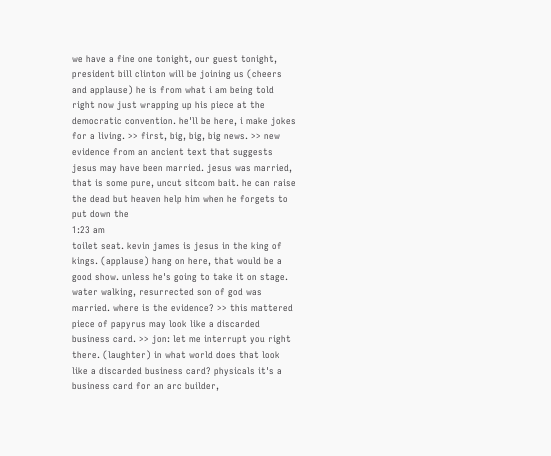we have a fine one tonight, our guest tonight, president bill clinton will be joining us (cheers and applause) he is from what i am being told right now just wrapping up his piece at the democratic convention. he'll be here, i make jokes for a living. >> first, big, big, big news. >> new evidence from an ancient text that suggests jesus may have been married. jesus was married, that is some pure, uncut sitcom bait. he can raise the dead but heaven help him when he forgets to put down the
1:23 am
toilet seat. kevin james is jesus in the king of kings. (applause) hang on here, that would be a good show. unless he's going to take it on stage. water walking, resurrected son of god was married. where is the evidence? >> this mattered piece of papyrus may look like a discarded business card. >> jon: let me interrupt you right there. (laughter) in what world does that look like a discarded business card? physicals it's a business card for an arc builder,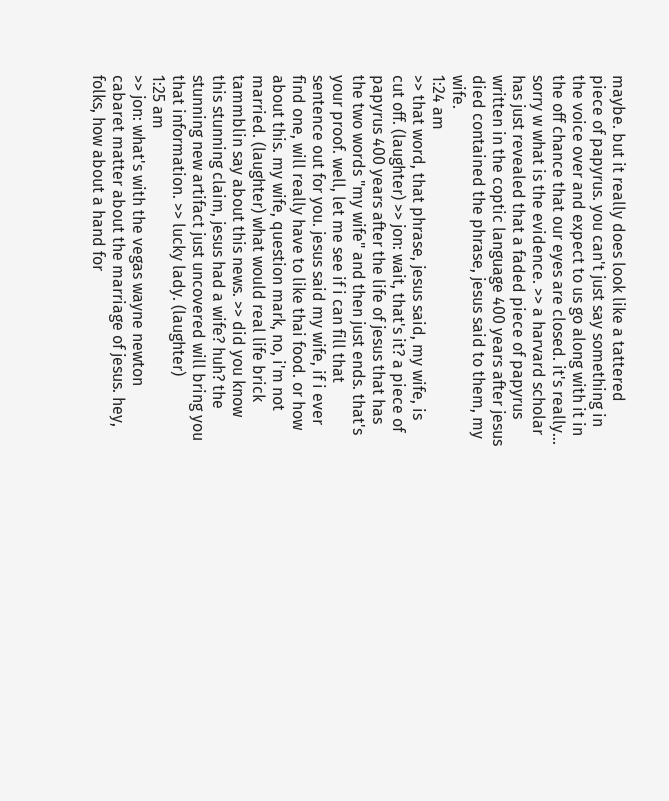maybe. but it really does look like a tattered piece of papyrus. you can't just say something in the voice over and expect to us go along with it in the off chance that our eyes are closed. it's really... sorry w what is the evidence. >> a harvard scholar has just revealed that a faded piece of papyrus written in the coptic language 400 years after jesus died contained the phrase, jesus said to them, my wife.
1:24 am
>> that word, that phrase, jesus said, my wife, is cut off. (laughter) >> jon: wait, that's it? a piece of papyrus 400 years after the life of jesus that has the two words "my wife" and then just ends. that's your proof. well, let me see if i can fill that sentence out for you. jesus said my wife, if i ever find one, will really have to like thai food. or how about this. my wife, question mark, no, i'm not married. (laughter) what would real life brick tammblin say about this news. >> did you know this stunning claim, jesus had a wife? huh? the stunning new artifact just uncovered will bring you that information. >> lucky lady. (laughter)
1:25 am
>> jon: what's with the vegas wayne newton cabaret matter about the marriage of jesus. hey, folks, how about a hand for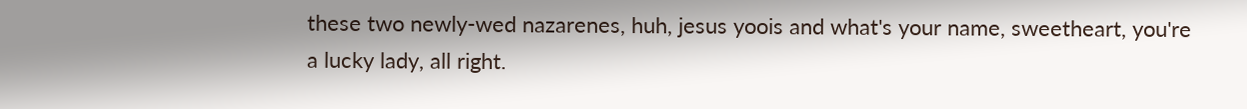these two newly-wed nazarenes, huh, jesus yoois and what's your name, sweetheart, you're a lucky lady, all right.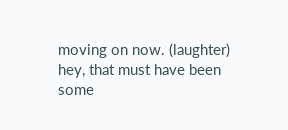moving on now. (laughter) hey, that must have been some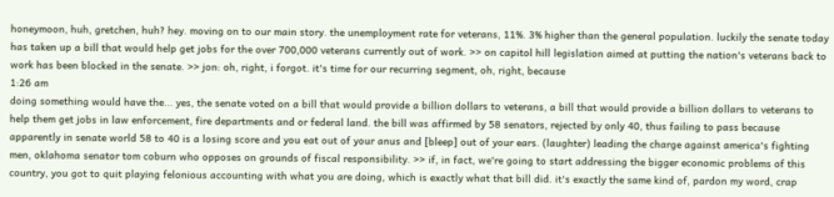honeymoon, huh, gretchen, huh? hey. moving on to our main story. the unemployment rate for veterans, 11%. 3% higher than the general population. luckily the senate today has taken up a bill that would help get jobs for the over 700,000 veterans currently out of work. >> on capitol hill legislation aimed at putting the nation's veterans back to work has been blocked in the senate. >> jon: oh, right, i forgot. it's time for our recurring segment, oh, right, because
1:26 am
doing something would have the... yes, the senate voted on a bill that would provide a billion dollars to veterans, a bill that would provide a billion dollars to veterans to help them get jobs in law enforcement, fire departments and or federal land. the bill was affirmed by 58 senators, rejected by only 40, thus failing to pass because apparently in senate world 58 to 40 is a losing score and you eat out of your anus and [bleep] out of your ears. (laughter) leading the charge against america's fighting men, oklahoma senator tom coburn who opposes on grounds of fiscal responsibility. >> if, in fact, we're going to start addressing the bigger economic problems of this country, you got to quit playing felonious accounting with what you are doing, which is exactly what that bill did. it's exactly the same kind of, pardon my word, crap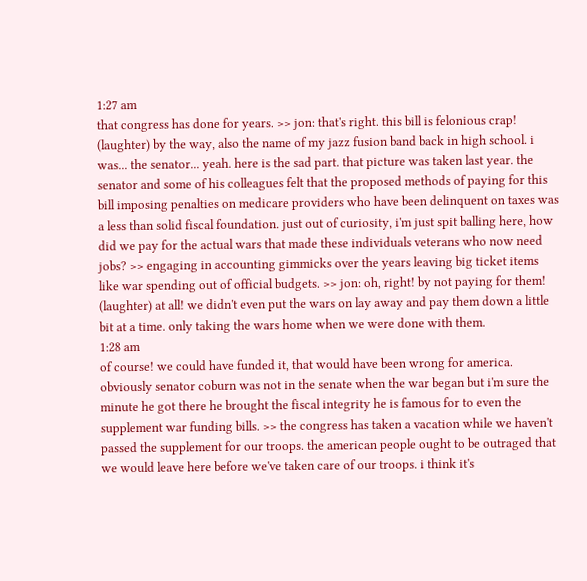1:27 am
that congress has done for years. >> jon: that's right. this bill is felonious crap! (laughter) by the way, also the name of my jazz fusion band back in high school. i was... the senator... yeah. here is the sad part. that picture was taken last year. the senator and some of his colleagues felt that the proposed methods of paying for this bill imposing penalties on medicare providers who have been delinquent on taxes was a less than solid fiscal foundation. just out of curiosity, i'm just spit balling here, how did we pay for the actual wars that made these individuals veterans who now need jobs? >> engaging in accounting gimmicks over the years leaving big ticket items like war spending out of official budgets. >> jon: oh, right! by not paying for them! (laughter) at all! we didn't even put the wars on lay away and pay them down a little bit at a time. only taking the wars home when we were done with them.
1:28 am
of course! we could have funded it, that would have been wrong for america. obviously senator coburn was not in the senate when the war began but i'm sure the minute he got there he brought the fiscal integrity he is famous for to even the supplement war funding bills. >> the congress has taken a vacation while we haven't passed the supplement for our troops. the american people ought to be outraged that we would leave here before we've taken care of our troops. i think it's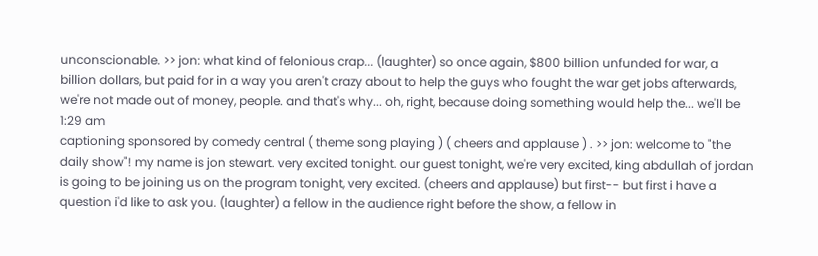unconscionable. >> jon: what kind of felonious crap... (laughter) so once again, $800 billion unfunded for war, a billion dollars, but paid for in a way you aren't crazy about to help the guys who fought the war get jobs afterwards, we're not made out of money, people. and that's why... oh, right, because doing something would help the... we'll be
1:29 am
captioning sponsored by comedy central ( theme song playing ) ( cheers and applause ) . >> jon: welcome to "the daily show"! my name is jon stewart. very excited tonight. our guest tonight, we're very excited, king abdullah of jordan is going to be joining us on the program tonight, very excited. (cheers and applause) but first-- but first i have a question i'd like to ask you. (laughter) a fellow in the audience right before the show, a fellow in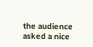the audience asked a nice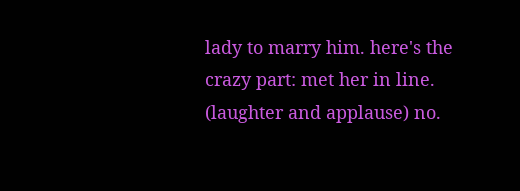lady to marry him. here's the crazy part: met her in line. (laughter and applause) no.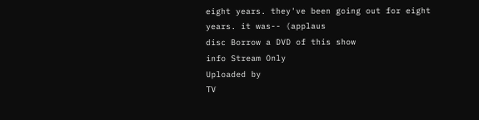eight years. they've been going out for eight years. it was-- (applaus
disc Borrow a DVD of this show
info Stream Only
Uploaded by
TV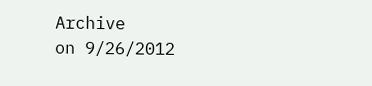Archive
on 9/26/2012